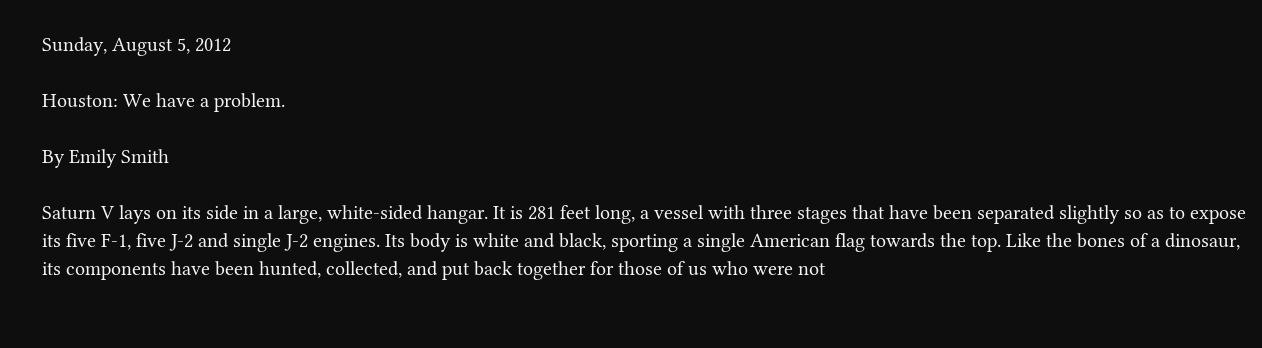Sunday, August 5, 2012

Houston: We have a problem.

By Emily Smith

Saturn V lays on its side in a large, white-sided hangar. It is 281 feet long, a vessel with three stages that have been separated slightly so as to expose its five F-1, five J-2 and single J-2 engines. Its body is white and black, sporting a single American flag towards the top. Like the bones of a dinosaur, its components have been hunted, collected, and put back together for those of us who were not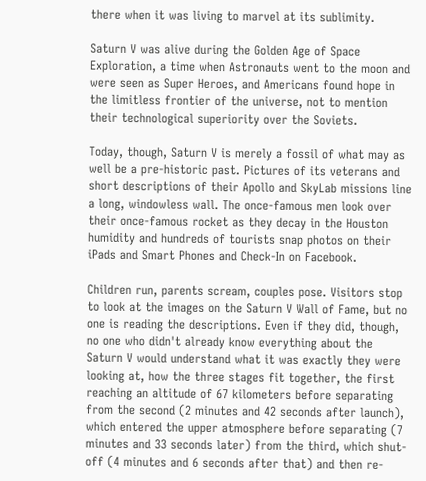there when it was living to marvel at its sublimity.

Saturn V was alive during the Golden Age of Space Exploration, a time when Astronauts went to the moon and were seen as Super Heroes, and Americans found hope in the limitless frontier of the universe, not to mention their technological superiority over the Soviets.

Today, though, Saturn V is merely a fossil of what may as well be a pre-historic past. Pictures of its veterans and short descriptions of their Apollo and SkyLab missions line a long, windowless wall. The once-famous men look over their once-famous rocket as they decay in the Houston humidity and hundreds of tourists snap photos on their iPads and Smart Phones and Check-In on Facebook.

Children run, parents scream, couples pose. Visitors stop to look at the images on the Saturn V Wall of Fame, but no one is reading the descriptions. Even if they did, though, no one who didn't already know everything about the Saturn V would understand what it was exactly they were looking at, how the three stages fit together, the first reaching an altitude of 67 kilometers before separating from the second (2 minutes and 42 seconds after launch), which entered the upper atmosphere before separating (7 minutes and 33 seconds later) from the third, which shut-off (4 minutes and 6 seconds after that) and then re-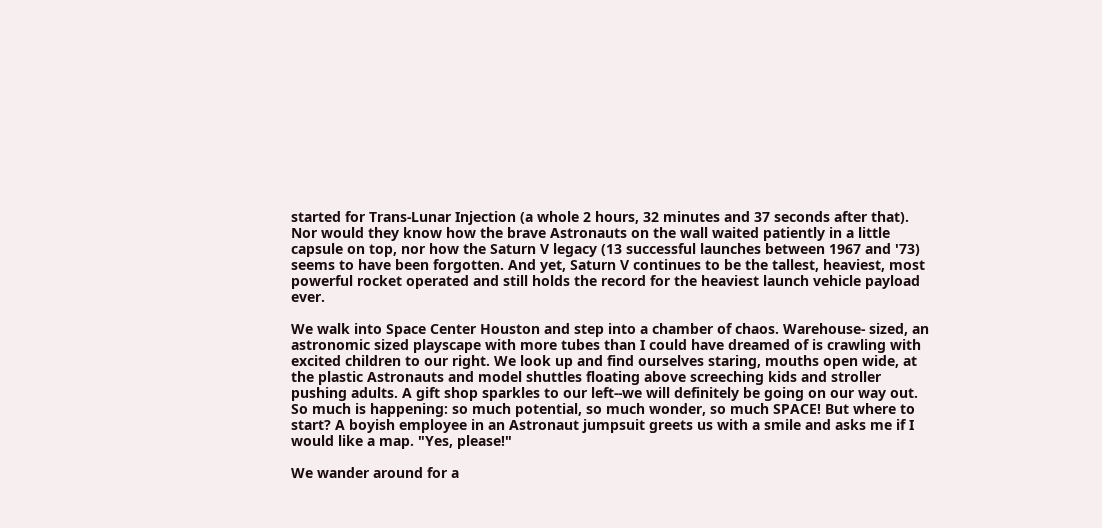started for Trans-Lunar Injection (a whole 2 hours, 32 minutes and 37 seconds after that). Nor would they know how the brave Astronauts on the wall waited patiently in a little capsule on top, nor how the Saturn V legacy (13 successful launches between 1967 and '73) seems to have been forgotten. And yet, Saturn V continues to be the tallest, heaviest, most powerful rocket operated and still holds the record for the heaviest launch vehicle payload ever.

We walk into Space Center Houston and step into a chamber of chaos. Warehouse- sized, an astronomic sized playscape with more tubes than I could have dreamed of is crawling with excited children to our right. We look up and find ourselves staring, mouths open wide, at the plastic Astronauts and model shuttles floating above screeching kids and stroller pushing adults. A gift shop sparkles to our left--we will definitely be going on our way out. So much is happening: so much potential, so much wonder, so much SPACE! But where to start? A boyish employee in an Astronaut jumpsuit greets us with a smile and asks me if I would like a map. "Yes, please!"

We wander around for a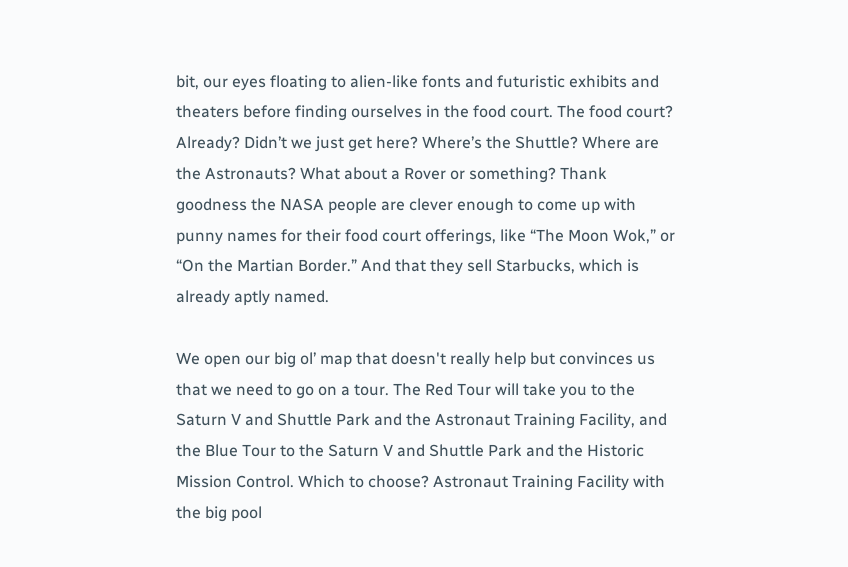bit, our eyes floating to alien-like fonts and futuristic exhibits and theaters before finding ourselves in the food court. The food court? Already? Didn’t we just get here? Where’s the Shuttle? Where are the Astronauts? What about a Rover or something? Thank goodness the NASA people are clever enough to come up with punny names for their food court offerings, like “The Moon Wok,” or “On the Martian Border.” And that they sell Starbucks, which is already aptly named.

We open our big ol’ map that doesn't really help but convinces us that we need to go on a tour. The Red Tour will take you to the Saturn V and Shuttle Park and the Astronaut Training Facility, and the Blue Tour to the Saturn V and Shuttle Park and the Historic Mission Control. Which to choose? Astronaut Training Facility with the big pool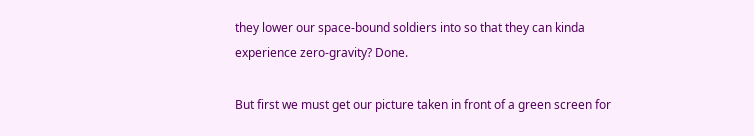they lower our space-bound soldiers into so that they can kinda experience zero-gravity? Done.

But first we must get our picture taken in front of a green screen for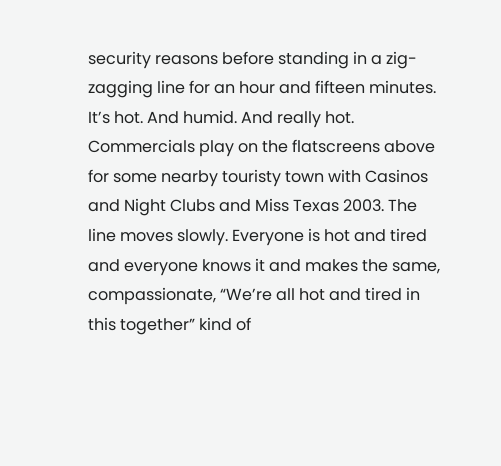security reasons before standing in a zig-zagging line for an hour and fifteen minutes. It’s hot. And humid. And really hot. Commercials play on the flatscreens above for some nearby touristy town with Casinos and Night Clubs and Miss Texas 2003. The line moves slowly. Everyone is hot and tired and everyone knows it and makes the same, compassionate, “We’re all hot and tired in this together” kind of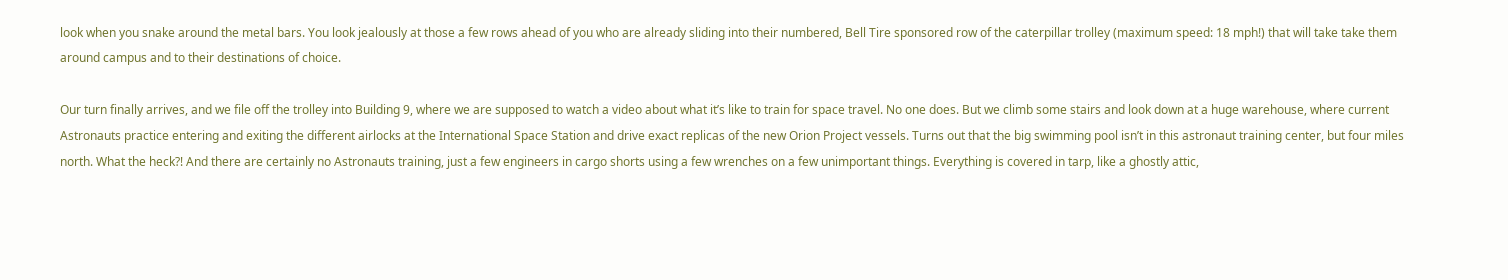look when you snake around the metal bars. You look jealously at those a few rows ahead of you who are already sliding into their numbered, Bell Tire sponsored row of the caterpillar trolley (maximum speed: 18 mph!) that will take take them around campus and to their destinations of choice.

Our turn finally arrives, and we file off the trolley into Building 9, where we are supposed to watch a video about what it’s like to train for space travel. No one does. But we climb some stairs and look down at a huge warehouse, where current Astronauts practice entering and exiting the different airlocks at the International Space Station and drive exact replicas of the new Orion Project vessels. Turns out that the big swimming pool isn’t in this astronaut training center, but four miles north. What the heck?! And there are certainly no Astronauts training, just a few engineers in cargo shorts using a few wrenches on a few unimportant things. Everything is covered in tarp, like a ghostly attic,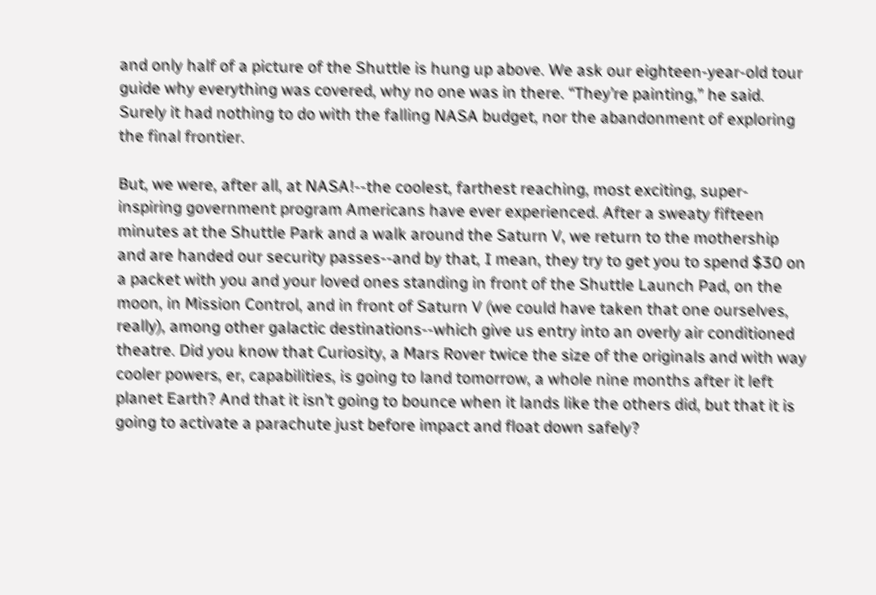and only half of a picture of the Shuttle is hung up above. We ask our eighteen-year-old tour guide why everything was covered, why no one was in there. “They’re painting,” he said. Surely it had nothing to do with the falling NASA budget, nor the abandonment of exploring the final frontier.

But, we were, after all, at NASA!--the coolest, farthest reaching, most exciting, super-inspiring government program Americans have ever experienced. After a sweaty fifteen minutes at the Shuttle Park and a walk around the Saturn V, we return to the mothership and are handed our security passes--and by that, I mean, they try to get you to spend $30 on a packet with you and your loved ones standing in front of the Shuttle Launch Pad, on the moon, in Mission Control, and in front of Saturn V (we could have taken that one ourselves, really), among other galactic destinations--which give us entry into an overly air conditioned theatre. Did you know that Curiosity, a Mars Rover twice the size of the originals and with way cooler powers, er, capabilities, is going to land tomorrow, a whole nine months after it left planet Earth? And that it isn’t going to bounce when it lands like the others did, but that it is going to activate a parachute just before impact and float down safely?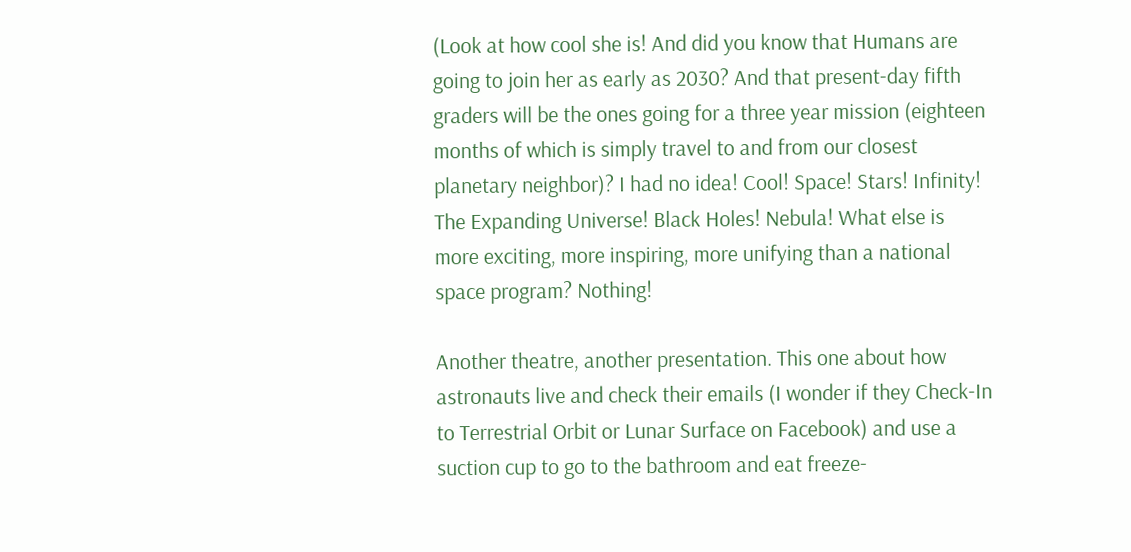(Look at how cool she is! And did you know that Humans are going to join her as early as 2030? And that present-day fifth graders will be the ones going for a three year mission (eighteen months of which is simply travel to and from our closest planetary neighbor)? I had no idea! Cool! Space! Stars! Infinity! The Expanding Universe! Black Holes! Nebula! What else is more exciting, more inspiring, more unifying than a national space program? Nothing!

Another theatre, another presentation. This one about how astronauts live and check their emails (I wonder if they Check-In to Terrestrial Orbit or Lunar Surface on Facebook) and use a suction cup to go to the bathroom and eat freeze-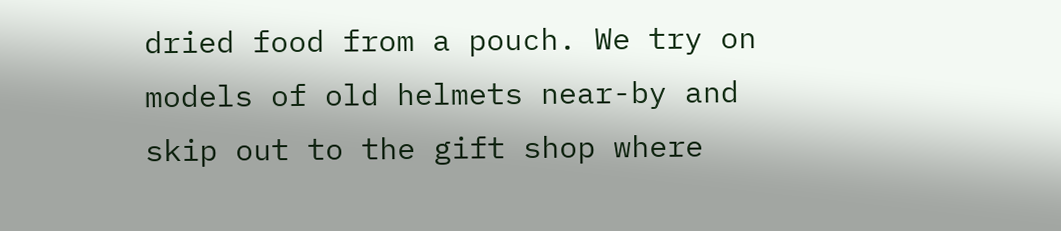dried food from a pouch. We try on models of old helmets near-by and skip out to the gift shop where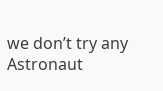we don’t try any Astronaut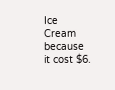Ice Cream because it cost $6.